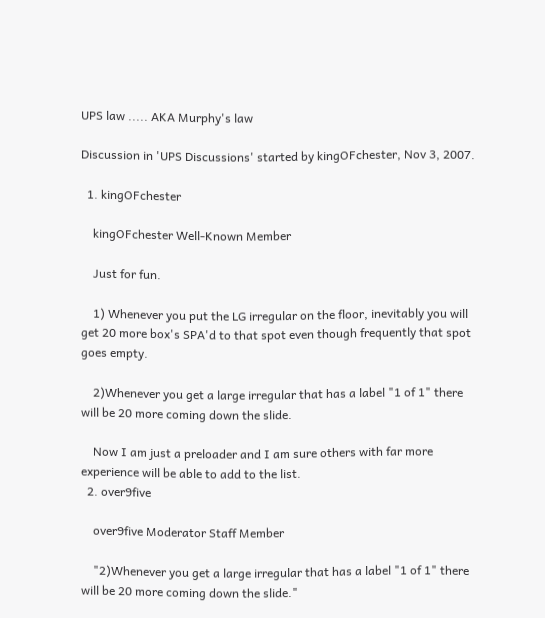UPS law ..... AKA Murphy's law

Discussion in 'UPS Discussions' started by kingOFchester, Nov 3, 2007.

  1. kingOFchester

    kingOFchester Well-Known Member

    Just for fun.

    1) Whenever you put the LG irregular on the floor, inevitably you will get 20 more box's SPA'd to that spot even though frequently that spot goes empty.

    2)Whenever you get a large irregular that has a label "1 of 1" there will be 20 more coming down the slide.

    Now I am just a preloader and I am sure others with far more experience will be able to add to the list.
  2. over9five

    over9five Moderator Staff Member

    "2)Whenever you get a large irregular that has a label "1 of 1" there will be 20 more coming down the slide."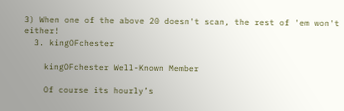3) When one of the above 20 doesn't scan, the rest of 'em won't either!
  3. kingOFchester

    kingOFchester Well-Known Member

    Of course its hourly’s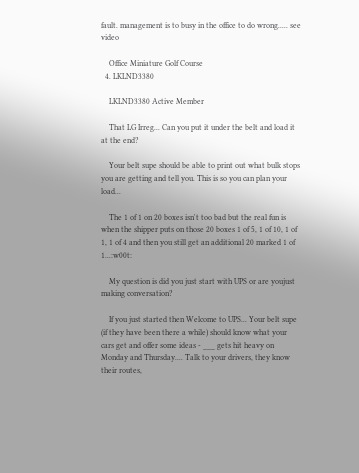fault. management is to busy in the office to do wrong..... see video

    Office Miniature Golf Course
  4. LKLND3380

    LKLND3380 Active Member

    That LG Irreg... Can you put it under the belt and load it at the end?

    Your belt supe should be able to print out what bulk stops you are getting and tell you. This is so you can plan your load...

    The 1 of 1 on 20 boxes isn't too bad but the real fun is when the shipper puts on those 20 boxes 1 of 5, 1 of 10, 1 of 1, 1 of 4 and then you still get an additional 20 marked 1 of 1...:w00t:

    My question is did you just start with UPS or are youjust making conversation?

    If you just started then Welcome to UPS... Your belt supe (if they have been there a while) should know what your cars get and offer some ideas - ___ gets hit heavy on Monday and Thursday.... Talk to your drivers, they know their routes,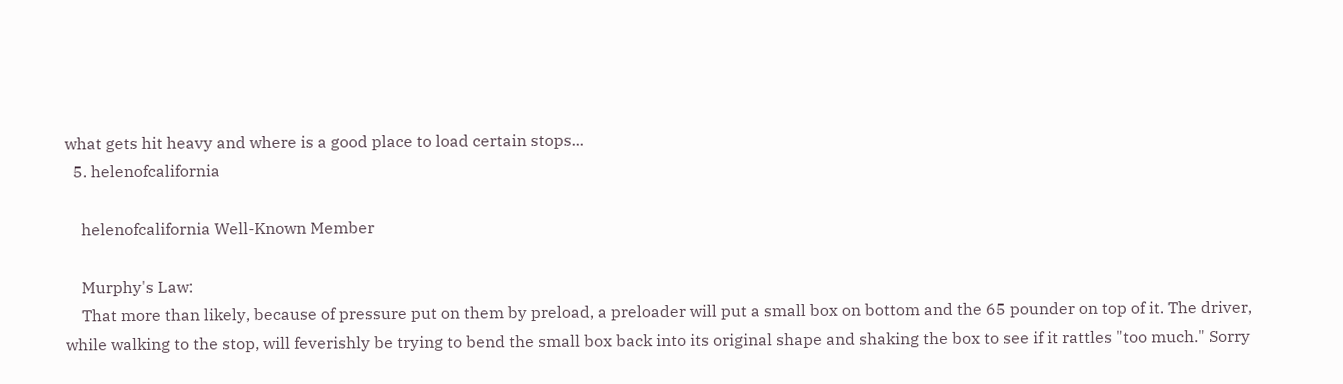what gets hit heavy and where is a good place to load certain stops...
  5. helenofcalifornia

    helenofcalifornia Well-Known Member

    Murphy's Law:
    That more than likely, because of pressure put on them by preload, a preloader will put a small box on bottom and the 65 pounder on top of it. The driver, while walking to the stop, will feverishly be trying to bend the small box back into its original shape and shaking the box to see if it rattles "too much." Sorry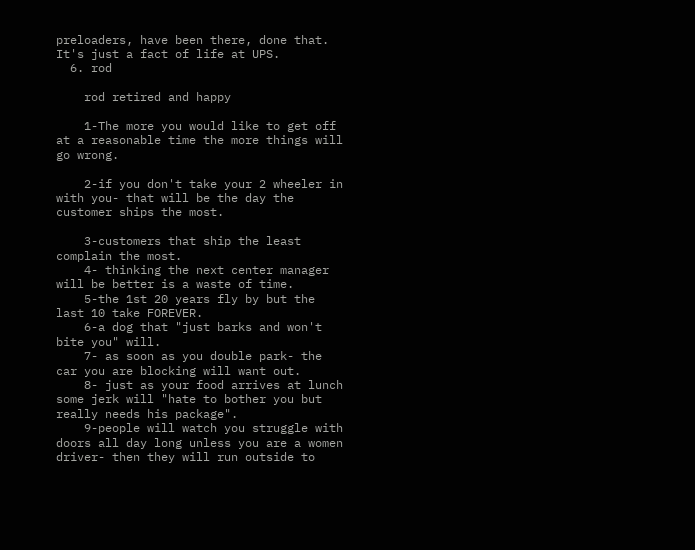preloaders, have been there, done that. It's just a fact of life at UPS.
  6. rod

    rod retired and happy

    1-The more you would like to get off at a reasonable time the more things will go wrong.

    2-if you don't take your 2 wheeler in with you- that will be the day the customer ships the most.

    3-customers that ship the least complain the most.
    4- thinking the next center manager will be better is a waste of time.
    5-the 1st 20 years fly by but the last 10 take FOREVER.
    6-a dog that "just barks and won't bite you" will.
    7- as soon as you double park- the car you are blocking will want out.
    8- just as your food arrives at lunch some jerk will "hate to bother you but really needs his package".
    9-people will watch you struggle with doors all day long unless you are a women driver- then they will run outside to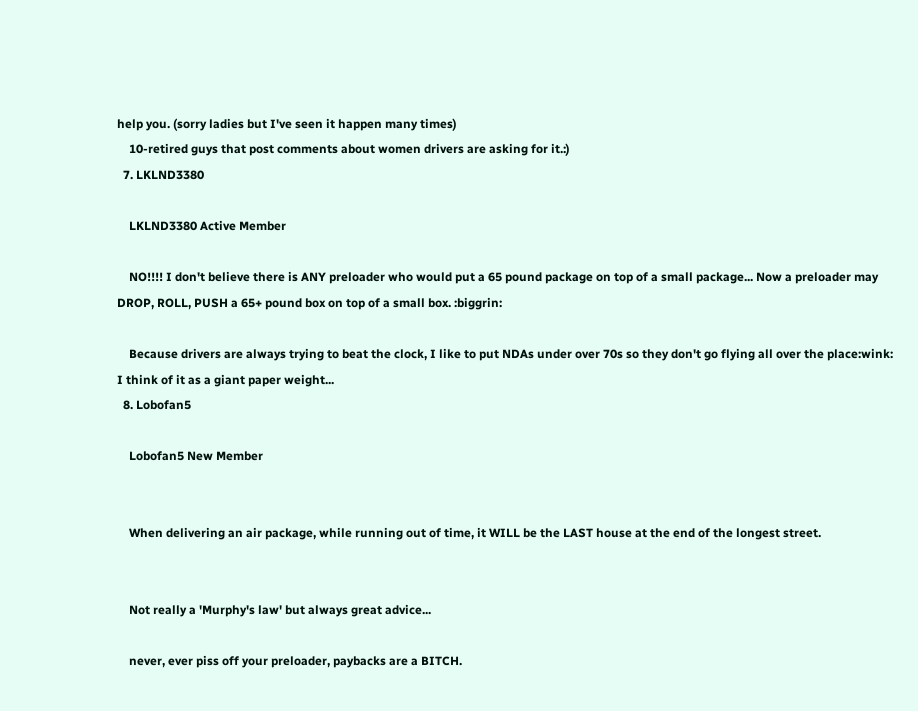help you. (sorry ladies but I've seen it happen many times)
    10-retired guys that post comments about women drivers are asking for it.:)
  7. LKLND3380

    LKLND3380 Active Member

    NO!!!! I don't believe there is ANY preloader who would put a 65 pound package on top of a small package... Now a preloader may DROP, ROLL, PUSH a 65+ pound box on top of a small box. :biggrin:

    Because drivers are always trying to beat the clock, I like to put NDAs under over 70s so they don't go flying all over the place:wink: I think of it as a giant paper weight...
  8. Lobofan5

    Lobofan5 New Member


    When delivering an air package, while running out of time, it WILL be the LAST house at the end of the longest street.


    Not really a 'Murphy's law' but always great advice...

    never, ever piss off your preloader, paybacks are a BITCH.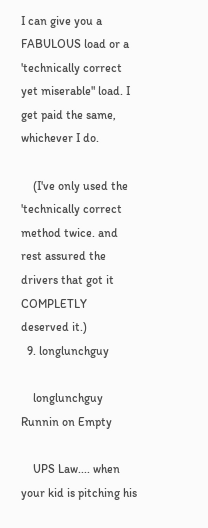I can give you a FABULOUS load or a 'technically correct yet miserable" load. I get paid the same, whichever I do.

    (I've only used the 'technically correct method twice. and rest assured the drivers that got it COMPLETLY deserved it.)
  9. longlunchguy

    longlunchguy Runnin on Empty

    UPS Law.... when your kid is pitching his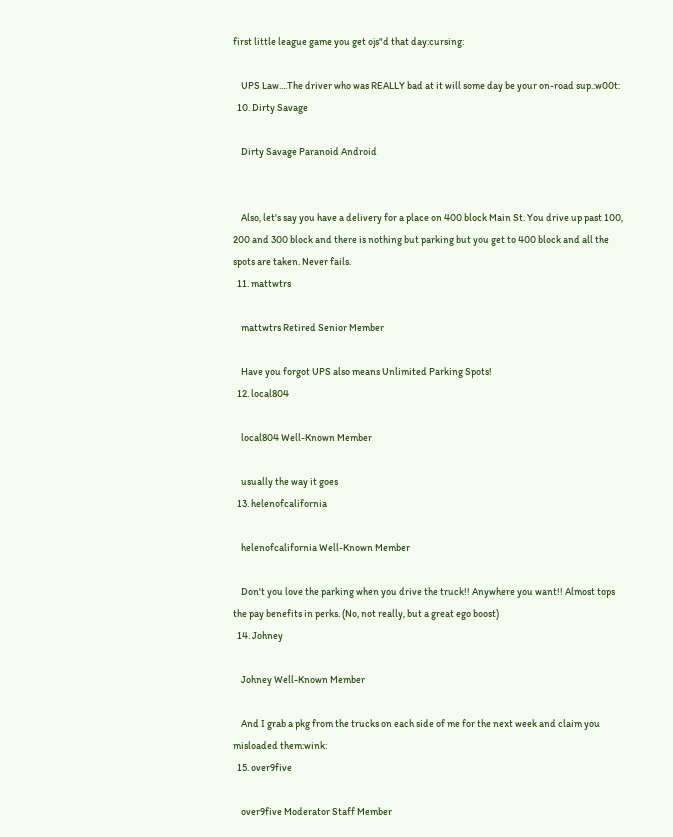first little league game you get ojs"d that day:cursing:

    UPS Law....The driver who was REALLY bad at it will some day be your on-road sup.:w00t:
  10. Dirty Savage

    Dirty Savage Paranoid Android


    Also, let's say you have a delivery for a place on 400 block Main St. You drive up past 100, 200 and 300 block and there is nothing but parking but you get to 400 block and all the spots are taken. Never fails.
  11. mattwtrs

    mattwtrs Retired Senior Member

    Have you forgot UPS also means Unlimited Parking Spots!
  12. local804

    local804 Well-Known Member

    usually the way it goes
  13. helenofcalifornia

    helenofcalifornia Well-Known Member

    Don't you love the parking when you drive the truck!! Anywhere you want!! Almost tops the pay benefits in perks. (No, not really, but a great ego boost)
  14. Johney

    Johney Well-Known Member

    And I grab a pkg from the trucks on each side of me for the next week and claim you misloaded them:wink:
  15. over9five

    over9five Moderator Staff Member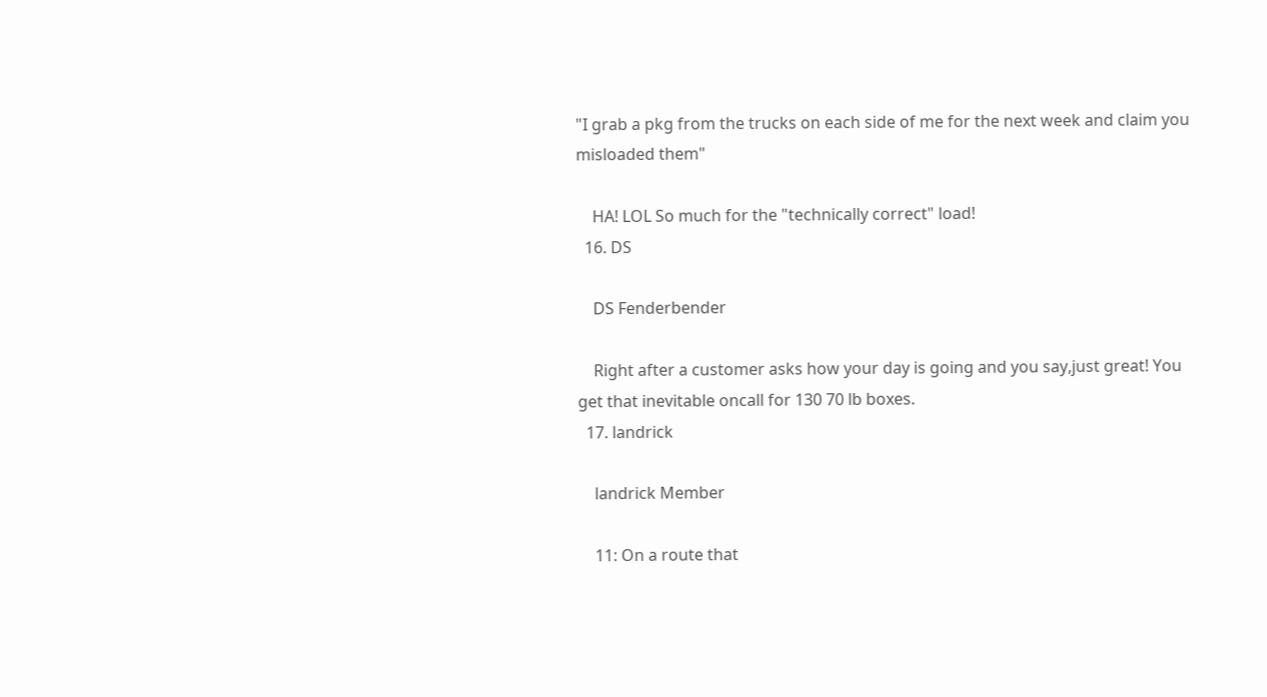"I grab a pkg from the trucks on each side of me for the next week and claim you misloaded them"

    HA! LOL So much for the "technically correct" load!
  16. DS

    DS Fenderbender

    Right after a customer asks how your day is going and you say,just great! You get that inevitable oncall for 130 70 lb boxes.
  17. landrick

    landrick Member

    11: On a route that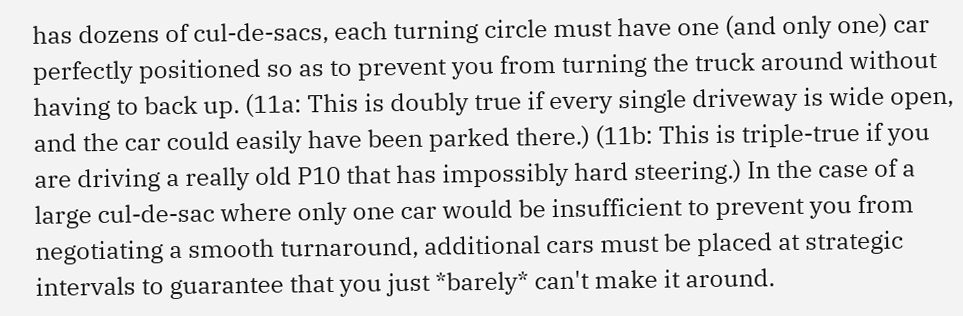has dozens of cul-de-sacs, each turning circle must have one (and only one) car perfectly positioned so as to prevent you from turning the truck around without having to back up. (11a: This is doubly true if every single driveway is wide open, and the car could easily have been parked there.) (11b: This is triple-true if you are driving a really old P10 that has impossibly hard steering.) In the case of a large cul-de-sac where only one car would be insufficient to prevent you from negotiating a smooth turnaround, additional cars must be placed at strategic intervals to guarantee that you just *barely* can't make it around.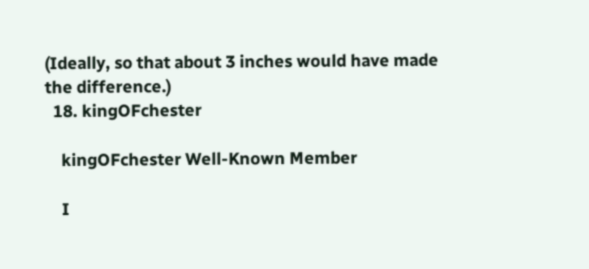(Ideally, so that about 3 inches would have made the difference.)
  18. kingOFchester

    kingOFchester Well-Known Member

    I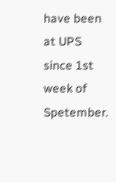have been at UPS since 1st week of Spetember.